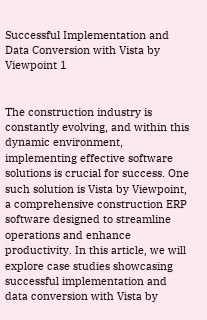Successful Implementation and Data Conversion with Vista by Viewpoint 1


The construction industry is constantly evolving, and within this dynamic environment, implementing effective software solutions is crucial for success. One such solution is Vista by Viewpoint, a comprehensive construction ERP software designed to streamline operations and enhance productivity. In this article, we will explore case studies showcasing successful implementation and data conversion with Vista by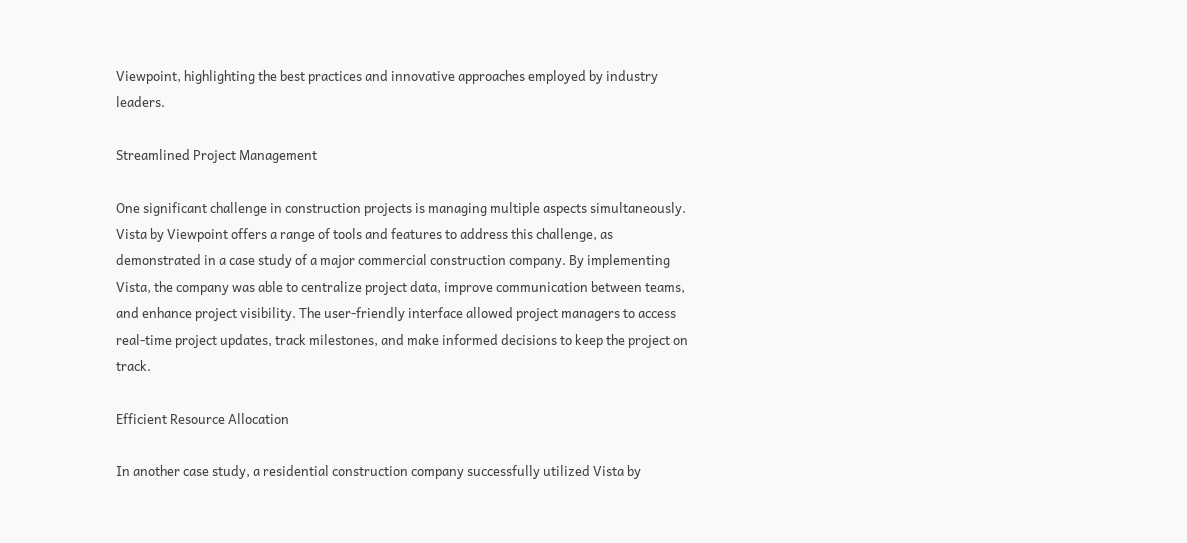Viewpoint, highlighting the best practices and innovative approaches employed by industry leaders.

Streamlined Project Management

One significant challenge in construction projects is managing multiple aspects simultaneously. Vista by Viewpoint offers a range of tools and features to address this challenge, as demonstrated in a case study of a major commercial construction company. By implementing Vista, the company was able to centralize project data, improve communication between teams, and enhance project visibility. The user-friendly interface allowed project managers to access real-time project updates, track milestones, and make informed decisions to keep the project on track.

Efficient Resource Allocation

In another case study, a residential construction company successfully utilized Vista by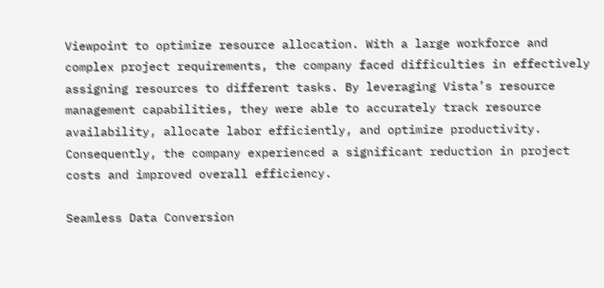Viewpoint to optimize resource allocation. With a large workforce and complex project requirements, the company faced difficulties in effectively assigning resources to different tasks. By leveraging Vista’s resource management capabilities, they were able to accurately track resource availability, allocate labor efficiently, and optimize productivity. Consequently, the company experienced a significant reduction in project costs and improved overall efficiency.

Seamless Data Conversion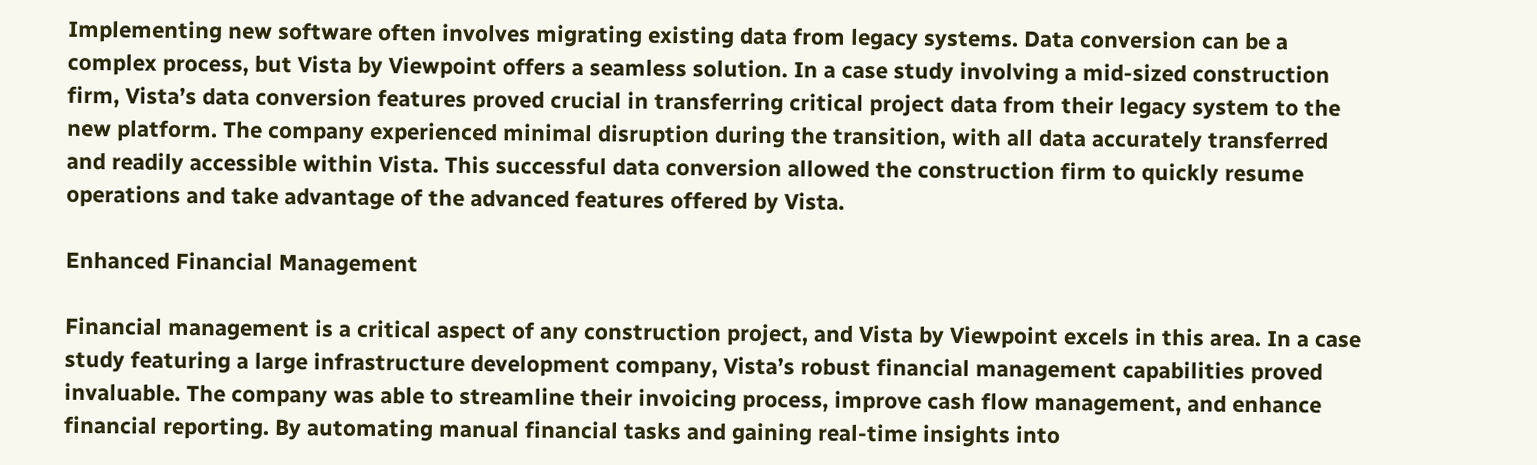Implementing new software often involves migrating existing data from legacy systems. Data conversion can be a complex process, but Vista by Viewpoint offers a seamless solution. In a case study involving a mid-sized construction firm, Vista’s data conversion features proved crucial in transferring critical project data from their legacy system to the new platform. The company experienced minimal disruption during the transition, with all data accurately transferred and readily accessible within Vista. This successful data conversion allowed the construction firm to quickly resume operations and take advantage of the advanced features offered by Vista.

Enhanced Financial Management

Financial management is a critical aspect of any construction project, and Vista by Viewpoint excels in this area. In a case study featuring a large infrastructure development company, Vista’s robust financial management capabilities proved invaluable. The company was able to streamline their invoicing process, improve cash flow management, and enhance financial reporting. By automating manual financial tasks and gaining real-time insights into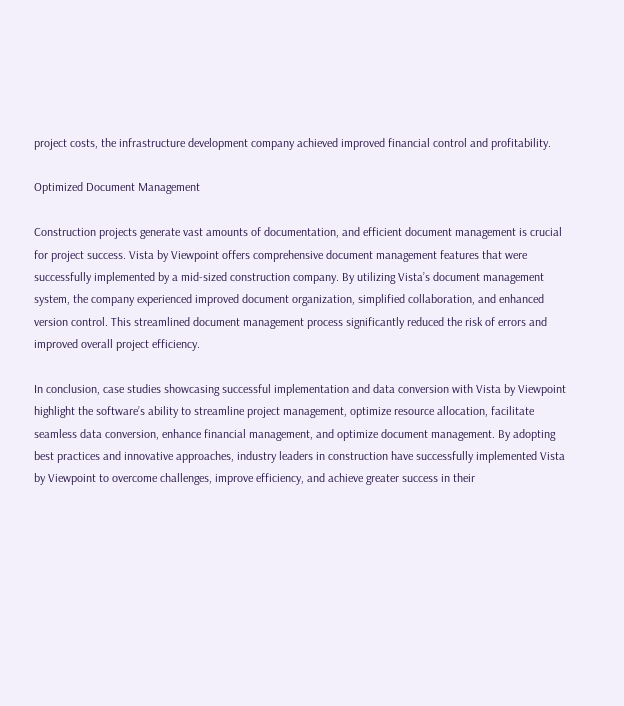project costs, the infrastructure development company achieved improved financial control and profitability.

Optimized Document Management

Construction projects generate vast amounts of documentation, and efficient document management is crucial for project success. Vista by Viewpoint offers comprehensive document management features that were successfully implemented by a mid-sized construction company. By utilizing Vista’s document management system, the company experienced improved document organization, simplified collaboration, and enhanced version control. This streamlined document management process significantly reduced the risk of errors and improved overall project efficiency.

In conclusion, case studies showcasing successful implementation and data conversion with Vista by Viewpoint highlight the software’s ability to streamline project management, optimize resource allocation, facilitate seamless data conversion, enhance financial management, and optimize document management. By adopting best practices and innovative approaches, industry leaders in construction have successfully implemented Vista by Viewpoint to overcome challenges, improve efficiency, and achieve greater success in their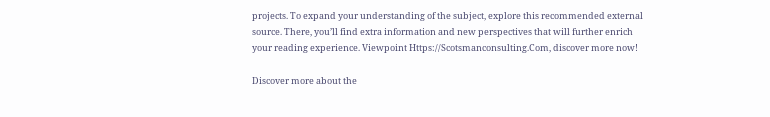projects. To expand your understanding of the subject, explore this recommended external source. There, you’ll find extra information and new perspectives that will further enrich your reading experience. Viewpoint Https://Scotsmanconsulting.Com, discover more now!

Discover more about the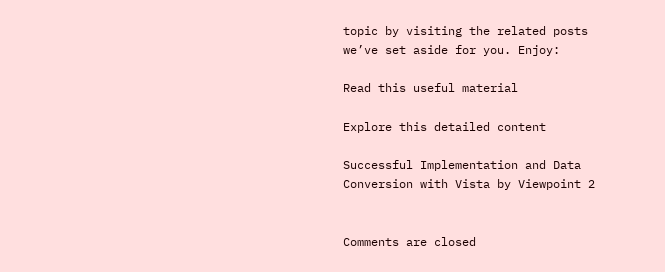topic by visiting the related posts we’ve set aside for you. Enjoy:

Read this useful material

Explore this detailed content

Successful Implementation and Data Conversion with Vista by Viewpoint 2


Comments are closed